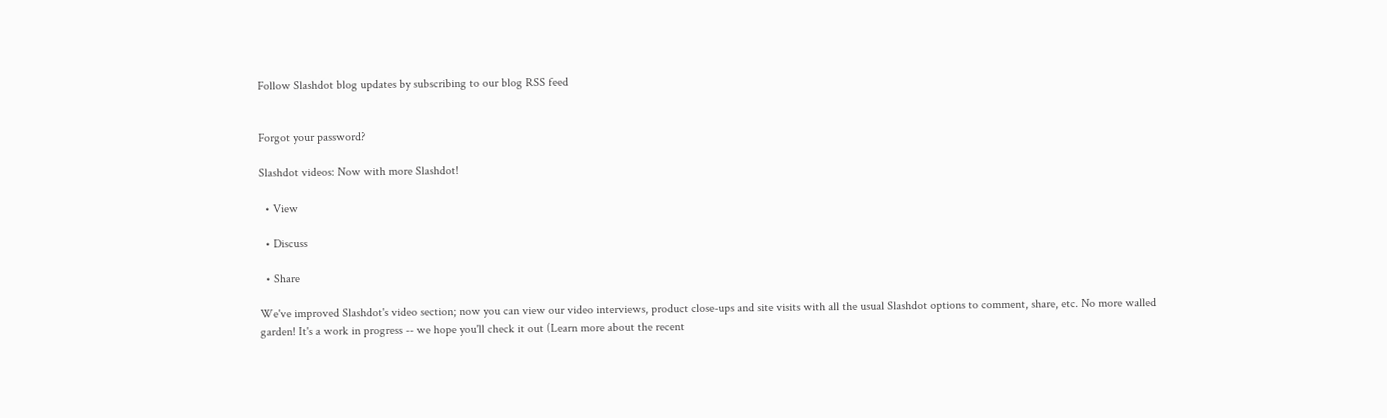Follow Slashdot blog updates by subscribing to our blog RSS feed


Forgot your password?

Slashdot videos: Now with more Slashdot!

  • View

  • Discuss

  • Share

We've improved Slashdot's video section; now you can view our video interviews, product close-ups and site visits with all the usual Slashdot options to comment, share, etc. No more walled garden! It's a work in progress -- we hope you'll check it out (Learn more about the recent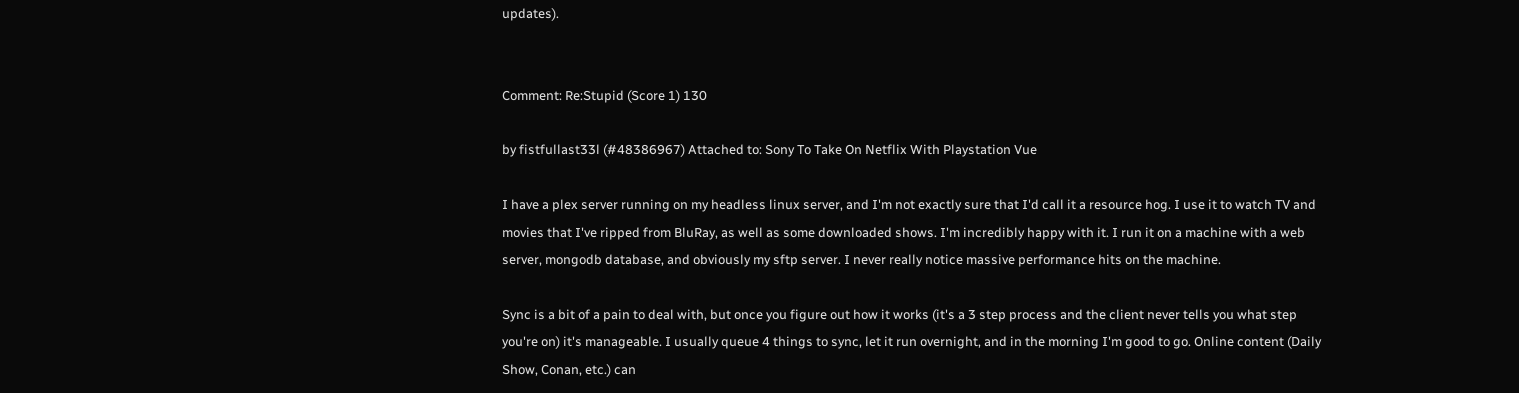updates).


Comment: Re:Stupid (Score 1) 130

by fistfullast33l (#48386967) Attached to: Sony To Take On Netflix With Playstation Vue

I have a plex server running on my headless linux server, and I'm not exactly sure that I'd call it a resource hog. I use it to watch TV and movies that I've ripped from BluRay, as well as some downloaded shows. I'm incredibly happy with it. I run it on a machine with a web server, mongodb database, and obviously my sftp server. I never really notice massive performance hits on the machine.

Sync is a bit of a pain to deal with, but once you figure out how it works (it's a 3 step process and the client never tells you what step you're on) it's manageable. I usually queue 4 things to sync, let it run overnight, and in the morning I'm good to go. Online content (Daily Show, Conan, etc.) can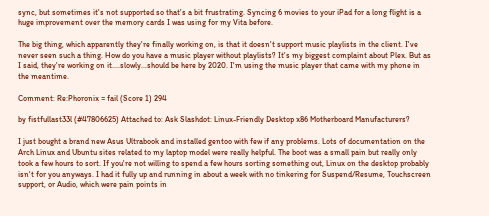sync, but sometimes it's not supported so that's a bit frustrating. Syncing 6 movies to your iPad for a long flight is a huge improvement over the memory cards I was using for my Vita before.

The big thing, which apparently they're finally working on, is that it doesn't support music playlists in the client. I've never seen such a thing. How do you have a music player without playlists? It's my biggest complaint about Plex. But as I said, they're working on it....slowly...should be here by 2020. I'm using the music player that came with my phone in the meantime.

Comment: Re:Phoronix = fail (Score 1) 294

by fistfullast33l (#47806625) Attached to: Ask Slashdot: Linux-Friendly Desktop x86 Motherboard Manufacturers?

I just bought a brand new Asus Ultrabook and installed gentoo with few if any problems. Lots of documentation on the Arch Linux and Ubuntu sites related to my laptop model were really helpful. The boot was a small pain but really only took a few hours to sort. If you're not willing to spend a few hours sorting something out, Linux on the desktop probably isn't for you anyways. I had it fully up and running in about a week with no tinkering for Suspend/Resume, Touchscreen support, or Audio, which were pain points in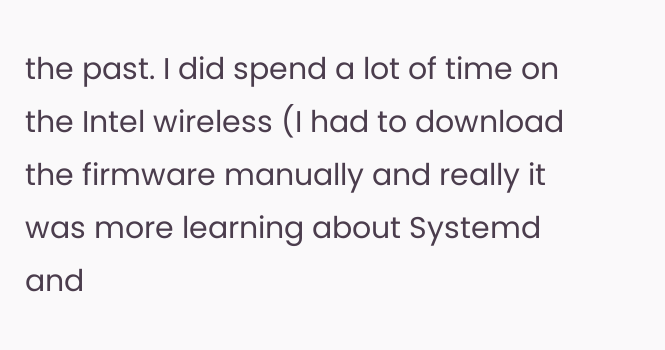the past. I did spend a lot of time on the Intel wireless (I had to download the firmware manually and really it was more learning about Systemd and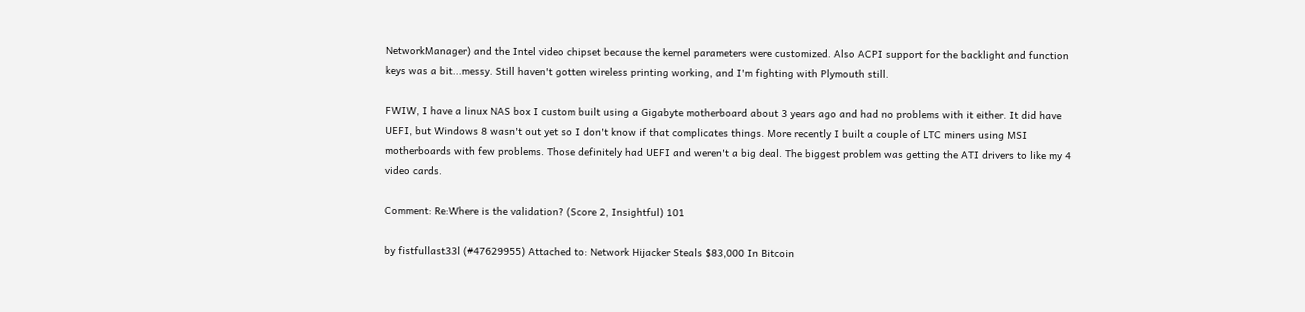NetworkManager) and the Intel video chipset because the kernel parameters were customized. Also ACPI support for the backlight and function keys was a bit...messy. Still haven't gotten wireless printing working, and I'm fighting with Plymouth still.

FWIW, I have a linux NAS box I custom built using a Gigabyte motherboard about 3 years ago and had no problems with it either. It did have UEFI, but Windows 8 wasn't out yet so I don't know if that complicates things. More recently I built a couple of LTC miners using MSI motherboards with few problems. Those definitely had UEFI and weren't a big deal. The biggest problem was getting the ATI drivers to like my 4 video cards.

Comment: Re:Where is the validation? (Score 2, Insightful) 101

by fistfullast33l (#47629955) Attached to: Network Hijacker Steals $83,000 In Bitcoin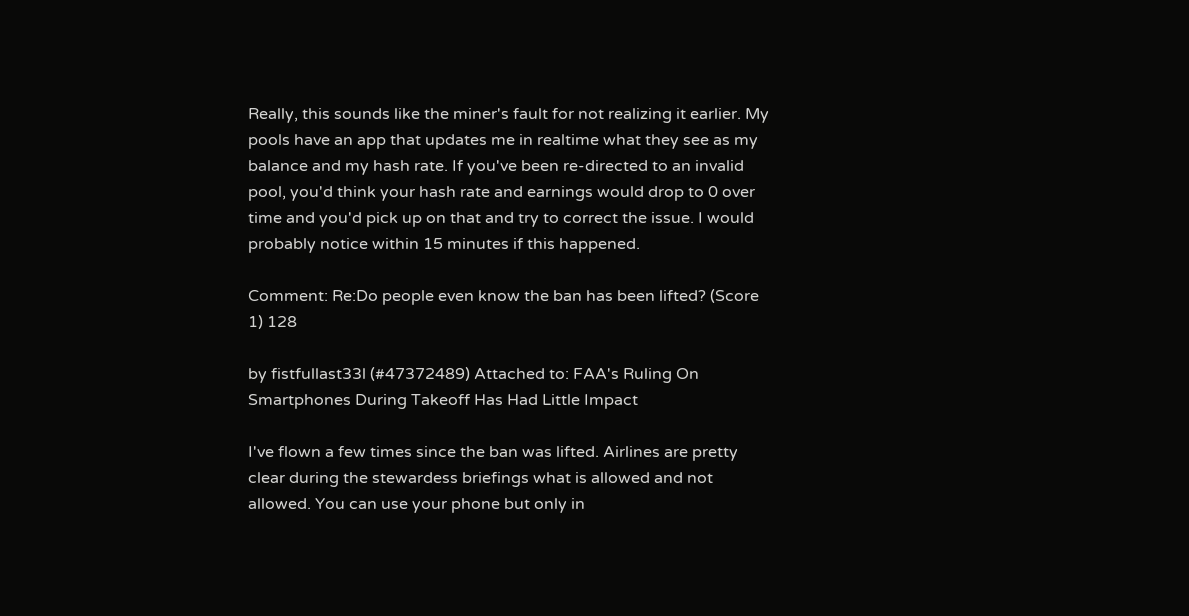Really, this sounds like the miner's fault for not realizing it earlier. My pools have an app that updates me in realtime what they see as my balance and my hash rate. If you've been re-directed to an invalid pool, you'd think your hash rate and earnings would drop to 0 over time and you'd pick up on that and try to correct the issue. I would probably notice within 15 minutes if this happened.

Comment: Re:Do people even know the ban has been lifted? (Score 1) 128

by fistfullast33l (#47372489) Attached to: FAA's Ruling On Smartphones During Takeoff Has Had Little Impact

I've flown a few times since the ban was lifted. Airlines are pretty clear during the stewardess briefings what is allowed and not allowed. You can use your phone but only in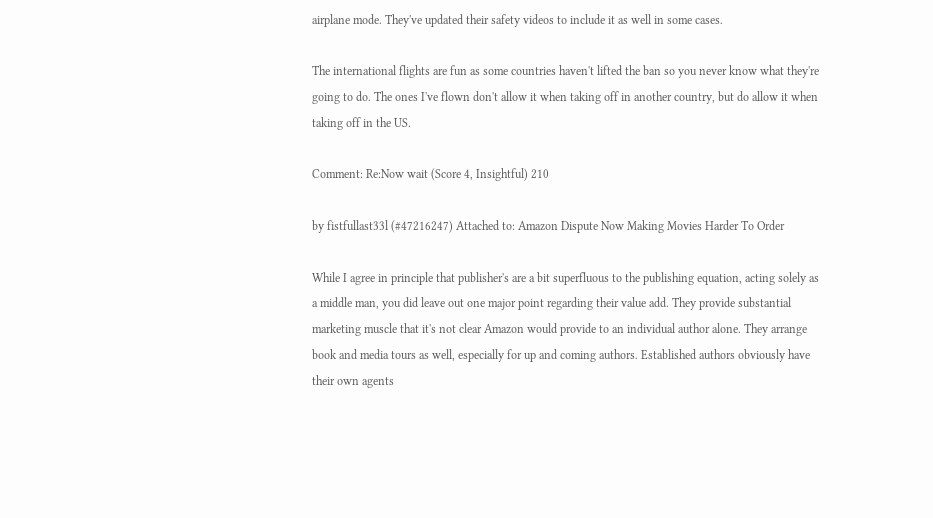airplane mode. They've updated their safety videos to include it as well in some cases.

The international flights are fun as some countries haven't lifted the ban so you never know what they're going to do. The ones I've flown don't allow it when taking off in another country, but do allow it when taking off in the US.

Comment: Re:Now wait (Score 4, Insightful) 210

by fistfullast33l (#47216247) Attached to: Amazon Dispute Now Making Movies Harder To Order

While I agree in principle that publisher's are a bit superfluous to the publishing equation, acting solely as a middle man, you did leave out one major point regarding their value add. They provide substantial marketing muscle that it's not clear Amazon would provide to an individual author alone. They arrange book and media tours as well, especially for up and coming authors. Established authors obviously have their own agents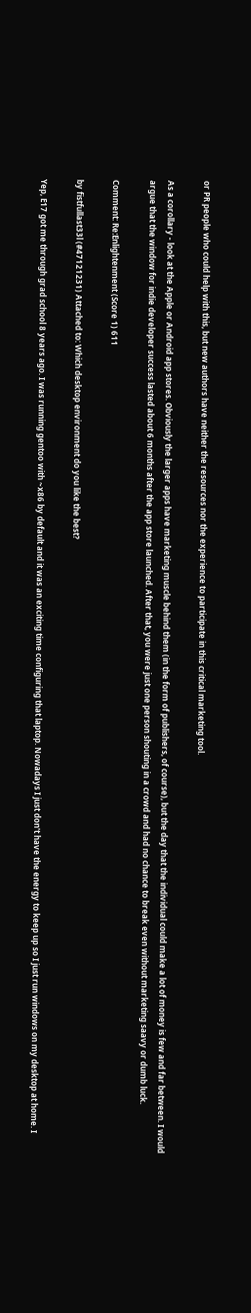or PR people who could help with this, but new authors have neither the resources nor the experience to participate in this critical marketing tool.

As a corollary - look at the Apple or Android app stores. Obviously the larger apps have marketing muscle behind them (in the form of publishers, of course), but the day that the individual could make a lot of money is few and far between. I would argue that the window for indie developer success lasted about 6 months after the app store launched. After that, you were just one person shouting in a crowd and had no chance to break even without marketing saavy or dumb luck.

Comment: Re:Enlightenment (Score 1) 611

by fistfullast33l (#47121231) Attached to: Which desktop environment do you like the best?

Yep, E17 got me through grad school 8 years ago. I was running gentoo with ~x86 by default and it was an exciting time configuring that laptop. Nowadays I just don't have the energy to keep up so I just run windows on my desktop at home. I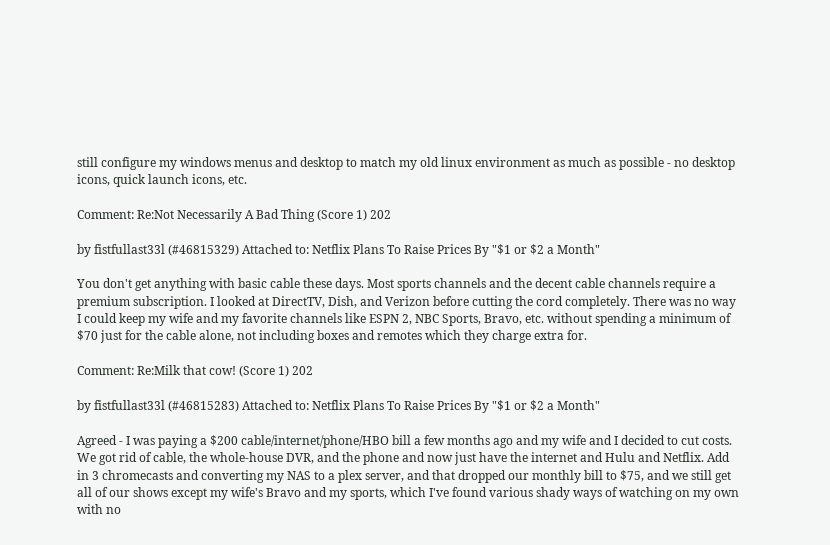still configure my windows menus and desktop to match my old linux environment as much as possible - no desktop icons, quick launch icons, etc.

Comment: Re:Not Necessarily A Bad Thing (Score 1) 202

by fistfullast33l (#46815329) Attached to: Netflix Plans To Raise Prices By "$1 or $2 a Month"

You don't get anything with basic cable these days. Most sports channels and the decent cable channels require a premium subscription. I looked at DirectTV, Dish, and Verizon before cutting the cord completely. There was no way I could keep my wife and my favorite channels like ESPN 2, NBC Sports, Bravo, etc. without spending a minimum of $70 just for the cable alone, not including boxes and remotes which they charge extra for.

Comment: Re:Milk that cow! (Score 1) 202

by fistfullast33l (#46815283) Attached to: Netflix Plans To Raise Prices By "$1 or $2 a Month"

Agreed - I was paying a $200 cable/internet/phone/HBO bill a few months ago and my wife and I decided to cut costs. We got rid of cable, the whole-house DVR, and the phone and now just have the internet and Hulu and Netflix. Add in 3 chromecasts and converting my NAS to a plex server, and that dropped our monthly bill to $75, and we still get all of our shows except my wife's Bravo and my sports, which I've found various shady ways of watching on my own with no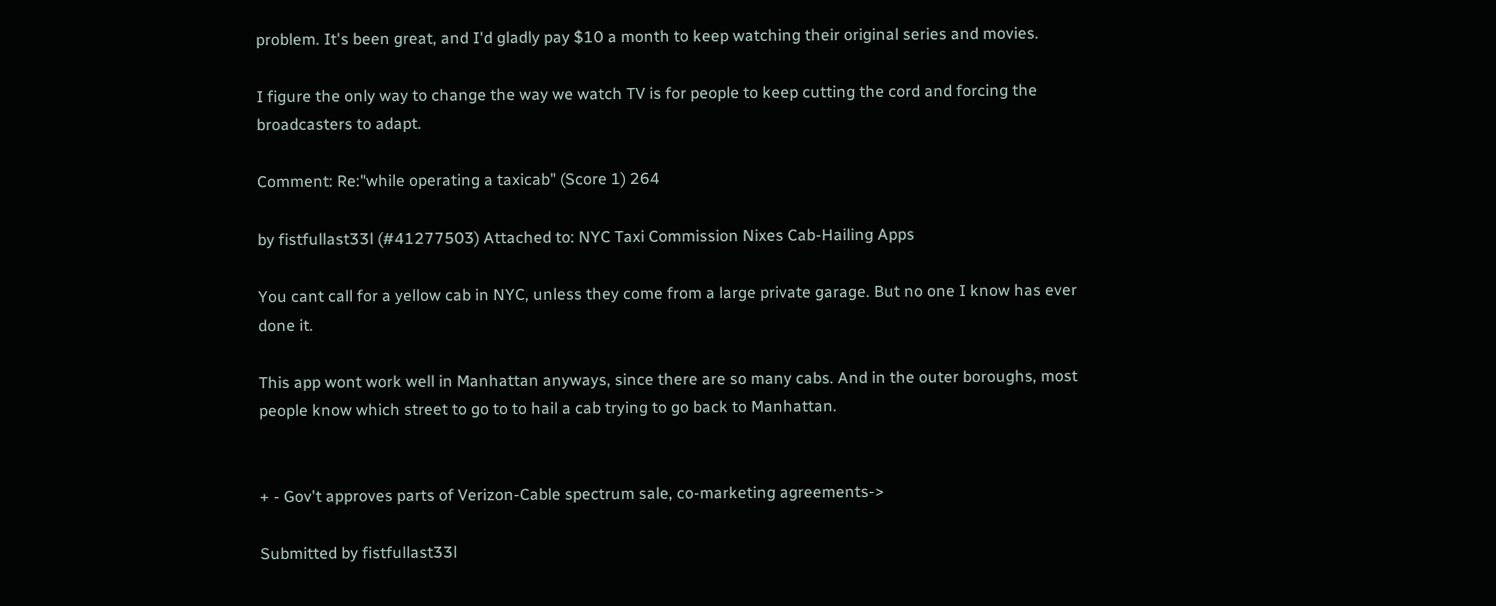problem. It's been great, and I'd gladly pay $10 a month to keep watching their original series and movies.

I figure the only way to change the way we watch TV is for people to keep cutting the cord and forcing the broadcasters to adapt.

Comment: Re:"while operating a taxicab" (Score 1) 264

by fistfullast33l (#41277503) Attached to: NYC Taxi Commission Nixes Cab-Hailing Apps

You cant call for a yellow cab in NYC, unless they come from a large private garage. But no one I know has ever done it.

This app wont work well in Manhattan anyways, since there are so many cabs. And in the outer boroughs, most people know which street to go to to hail a cab trying to go back to Manhattan.


+ - Gov't approves parts of Verizon-Cable spectrum sale, co-marketing agreements->

Submitted by fistfullast33l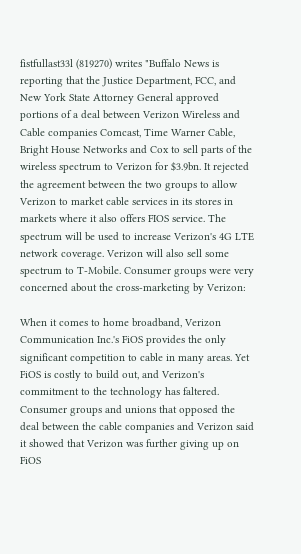fistfullast33l (819270) writes "Buffalo News is reporting that the Justice Department, FCC, and New York State Attorney General approved portions of a deal between Verizon Wireless and Cable companies Comcast, Time Warner Cable, Bright House Networks and Cox to sell parts of the wireless spectrum to Verizon for $3.9bn. It rejected the agreement between the two groups to allow Verizon to market cable services in its stores in markets where it also offers FIOS service. The spectrum will be used to increase Verizon's 4G LTE network coverage. Verizon will also sell some spectrum to T-Mobile. Consumer groups were very concerned about the cross-marketing by Verizon:

When it comes to home broadband, Verizon Communication Inc.'s FiOS provides the only significant competition to cable in many areas. Yet FiOS is costly to build out, and Verizon's commitment to the technology has faltered. Consumer groups and unions that opposed the deal between the cable companies and Verizon said it showed that Verizon was further giving up on FiOS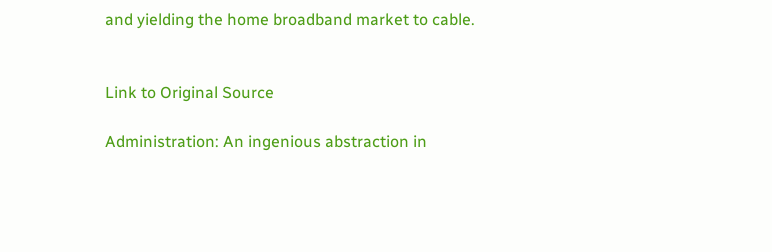and yielding the home broadband market to cable.


Link to Original Source

Administration: An ingenious abstraction in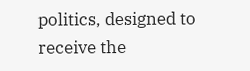politics, designed to receive the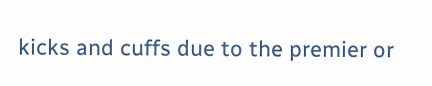kicks and cuffs due to the premier or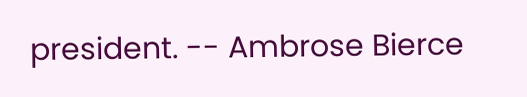president. -- Ambrose Bierce